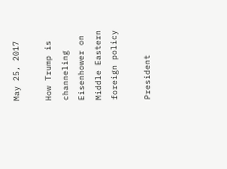May 25, 2017

How Trump is channeling Eisenhower on Middle Eastern foreign policy

President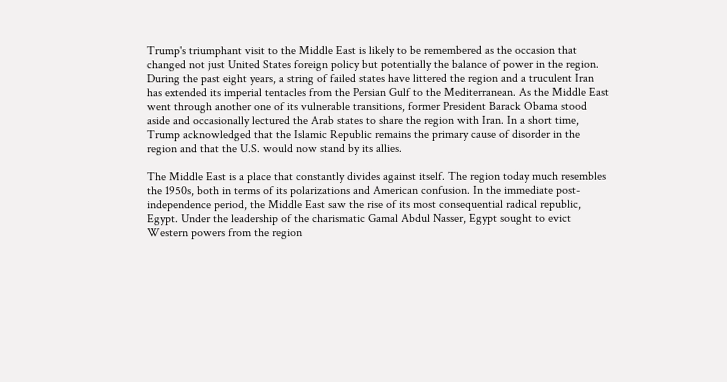Trump's triumphant visit to the Middle East is likely to be remembered as the occasion that changed not just United States foreign policy but potentially the balance of power in the region. During the past eight years, a string of failed states have littered the region and a truculent Iran has extended its imperial tentacles from the Persian Gulf to the Mediterranean. As the Middle East went through another one of its vulnerable transitions, former President Barack Obama stood aside and occasionally lectured the Arab states to share the region with Iran. In a short time, Trump acknowledged that the Islamic Republic remains the primary cause of disorder in the region and that the U.S. would now stand by its allies.

The Middle East is a place that constantly divides against itself. The region today much resembles the 1950s, both in terms of its polarizations and American confusion. In the immediate post-independence period, the Middle East saw the rise of its most consequential radical republic, Egypt. Under the leadership of the charismatic Gamal Abdul Nasser, Egypt sought to evict Western powers from the region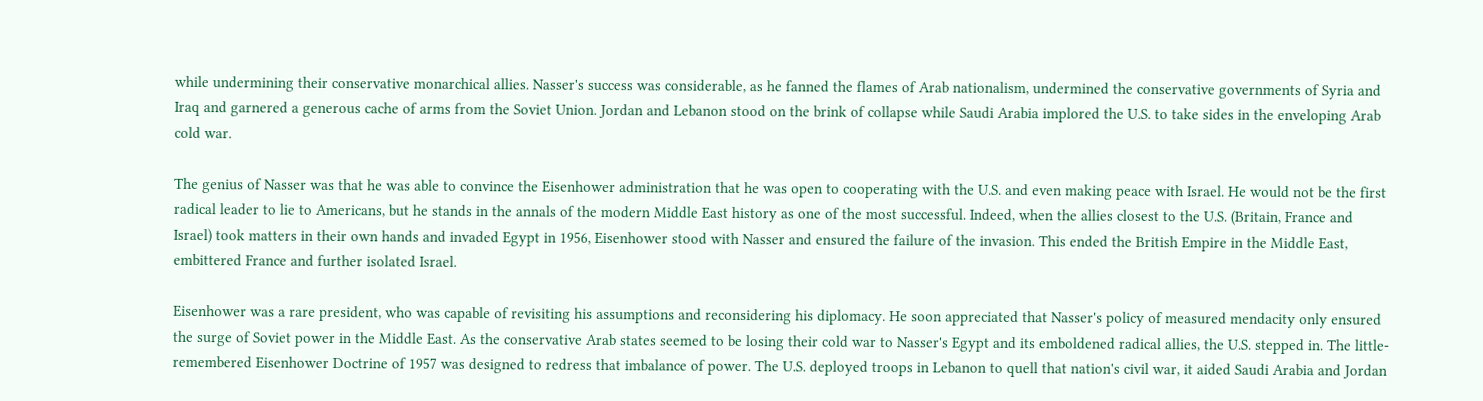while undermining their conservative monarchical allies. Nasser's success was considerable, as he fanned the flames of Arab nationalism, undermined the conservative governments of Syria and Iraq and garnered a generous cache of arms from the Soviet Union. Jordan and Lebanon stood on the brink of collapse while Saudi Arabia implored the U.S. to take sides in the enveloping Arab cold war.

The genius of Nasser was that he was able to convince the Eisenhower administration that he was open to cooperating with the U.S. and even making peace with Israel. He would not be the first radical leader to lie to Americans, but he stands in the annals of the modern Middle East history as one of the most successful. Indeed, when the allies closest to the U.S. (Britain, France and Israel) took matters in their own hands and invaded Egypt in 1956, Eisenhower stood with Nasser and ensured the failure of the invasion. This ended the British Empire in the Middle East, embittered France and further isolated Israel.

Eisenhower was a rare president, who was capable of revisiting his assumptions and reconsidering his diplomacy. He soon appreciated that Nasser's policy of measured mendacity only ensured the surge of Soviet power in the Middle East. As the conservative Arab states seemed to be losing their cold war to Nasser's Egypt and its emboldened radical allies, the U.S. stepped in. The little-remembered Eisenhower Doctrine of 1957 was designed to redress that imbalance of power. The U.S. deployed troops in Lebanon to quell that nation's civil war, it aided Saudi Arabia and Jordan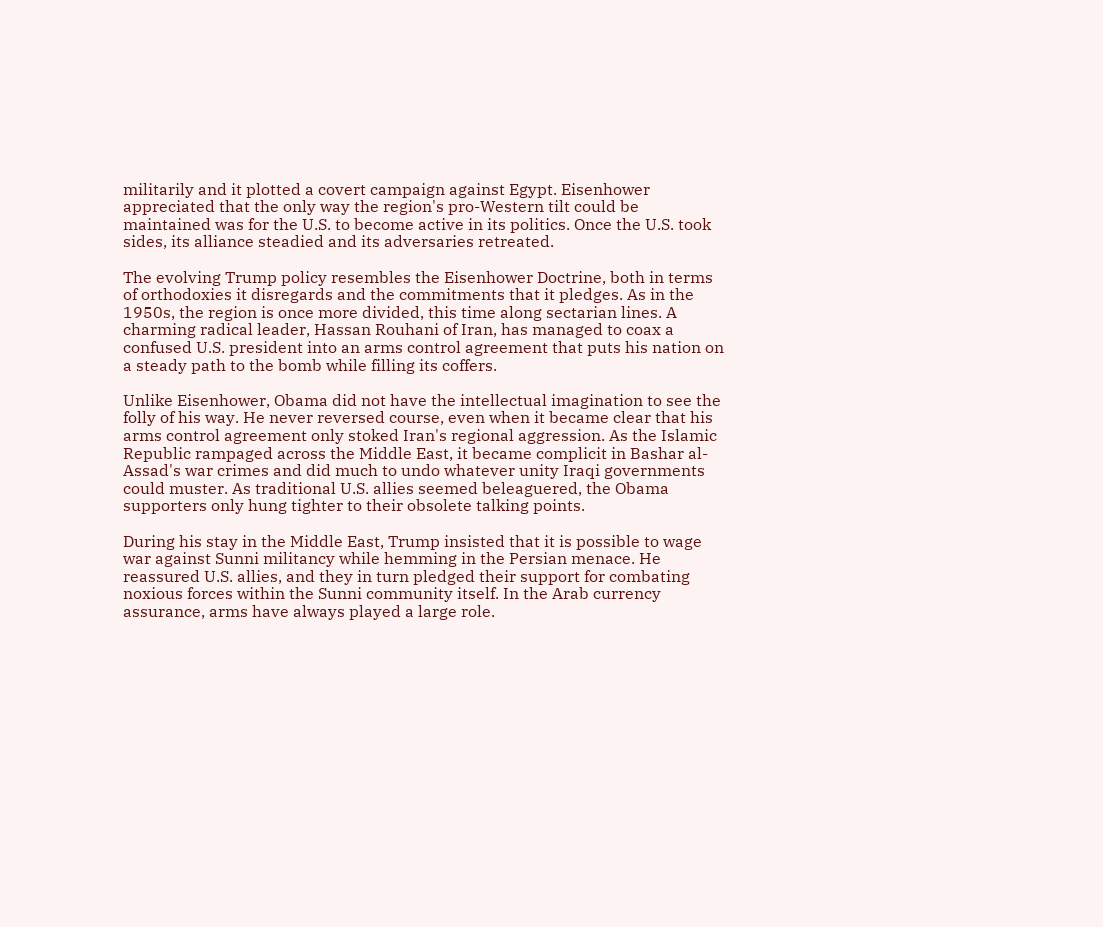militarily and it plotted a covert campaign against Egypt. Eisenhower appreciated that the only way the region's pro-Western tilt could be maintained was for the U.S. to become active in its politics. Once the U.S. took sides, its alliance steadied and its adversaries retreated.

The evolving Trump policy resembles the Eisenhower Doctrine, both in terms of orthodoxies it disregards and the commitments that it pledges. As in the 1950s, the region is once more divided, this time along sectarian lines. A charming radical leader, Hassan Rouhani of Iran, has managed to coax a confused U.S. president into an arms control agreement that puts his nation on a steady path to the bomb while filling its coffers.

Unlike Eisenhower, Obama did not have the intellectual imagination to see the folly of his way. He never reversed course, even when it became clear that his arms control agreement only stoked Iran's regional aggression. As the Islamic Republic rampaged across the Middle East, it became complicit in Bashar al-Assad's war crimes and did much to undo whatever unity Iraqi governments could muster. As traditional U.S. allies seemed beleaguered, the Obama supporters only hung tighter to their obsolete talking points.

During his stay in the Middle East, Trump insisted that it is possible to wage war against Sunni militancy while hemming in the Persian menace. He reassured U.S. allies, and they in turn pledged their support for combating noxious forces within the Sunni community itself. In the Arab currency assurance, arms have always played a large role.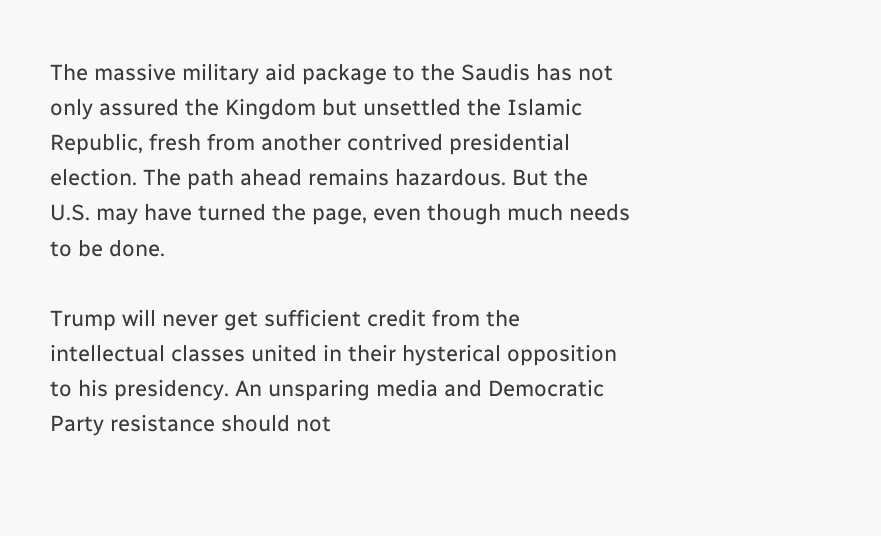The massive military aid package to the Saudis has not only assured the Kingdom but unsettled the Islamic Republic, fresh from another contrived presidential election. The path ahead remains hazardous. But the U.S. may have turned the page, even though much needs to be done.

Trump will never get sufficient credit from the intellectual classes united in their hysterical opposition to his presidency. An unsparing media and Democratic Party resistance should not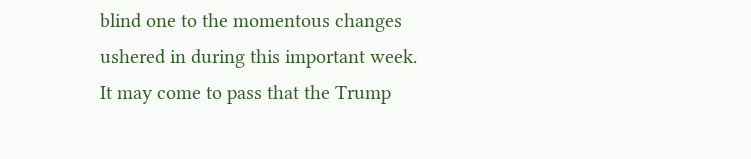blind one to the momentous changes ushered in during this important week. It may come to pass that the Trump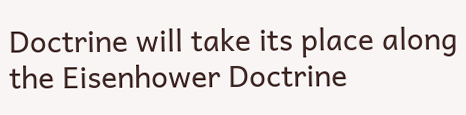Doctrine will take its place along the Eisenhower Doctrine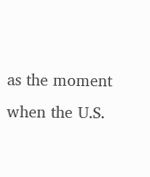as the moment when the U.S.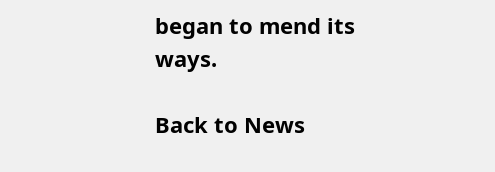began to mend its ways.

Back to News